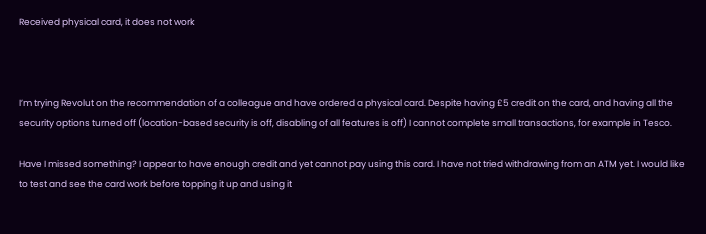Received physical card, it does not work



I’m trying Revolut on the recommendation of a colleague and have ordered a physical card. Despite having £5 credit on the card, and having all the security options turned off (location-based security is off, disabling of all features is off) I cannot complete small transactions, for example in Tesco.

Have I missed something? I appear to have enough credit and yet cannot pay using this card. I have not tried withdrawing from an ATM yet. I would like to test and see the card work before topping it up and using it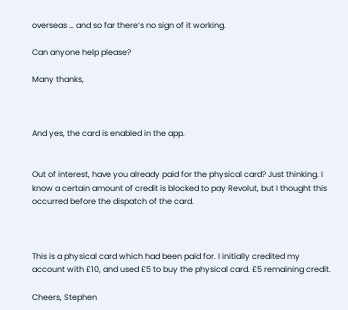overseas … and so far there’s no sign of it working.

Can anyone help please?

Many thanks,



And yes, the card is enabled in the app.


Out of interest, have you already paid for the physical card? Just thinking. I know a certain amount of credit is blocked to pay Revolut, but I thought this occurred before the dispatch of the card.



This is a physical card which had been paid for. I initially credited my account with £10, and used £5 to buy the physical card. £5 remaining credit.

Cheers, Stephen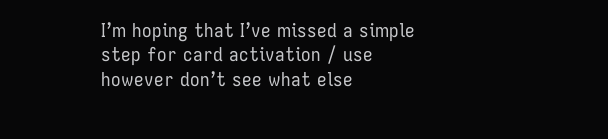I’m hoping that I’ve missed a simple step for card activation / use however don’t see what else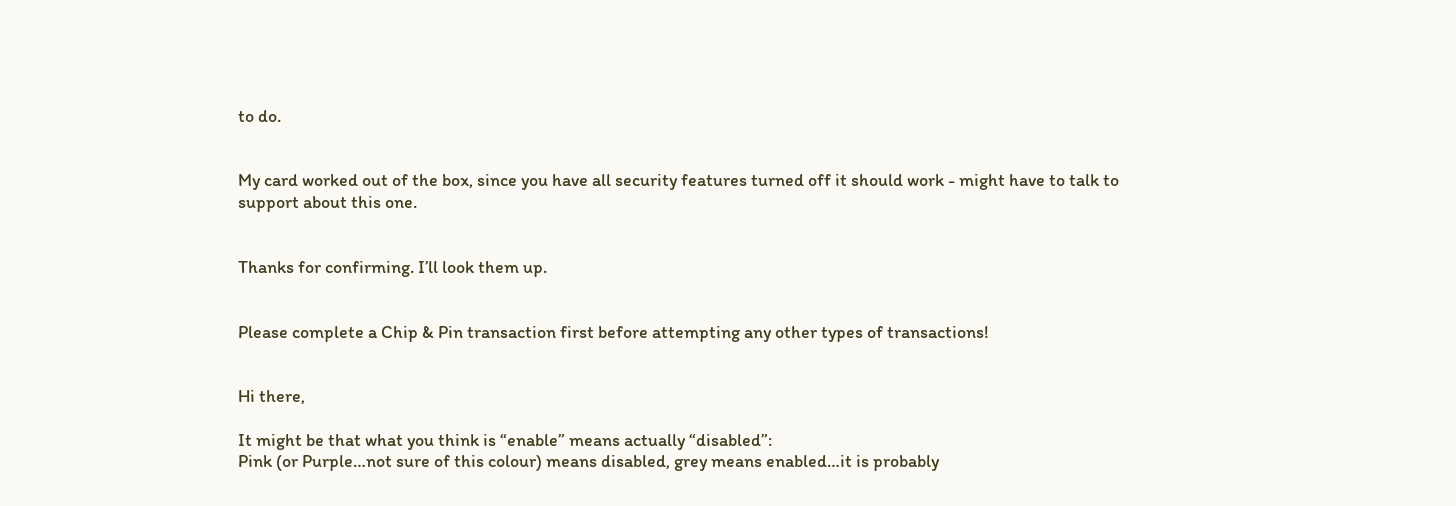to do.


My card worked out of the box, since you have all security features turned off it should work - might have to talk to support about this one.


Thanks for confirming. I’ll look them up.


Please complete a Chip & Pin transaction first before attempting any other types of transactions!


Hi there,

It might be that what you think is “enable” means actually “disabled”:
Pink (or Purple…not sure of this colour) means disabled, grey means enabled…it is probably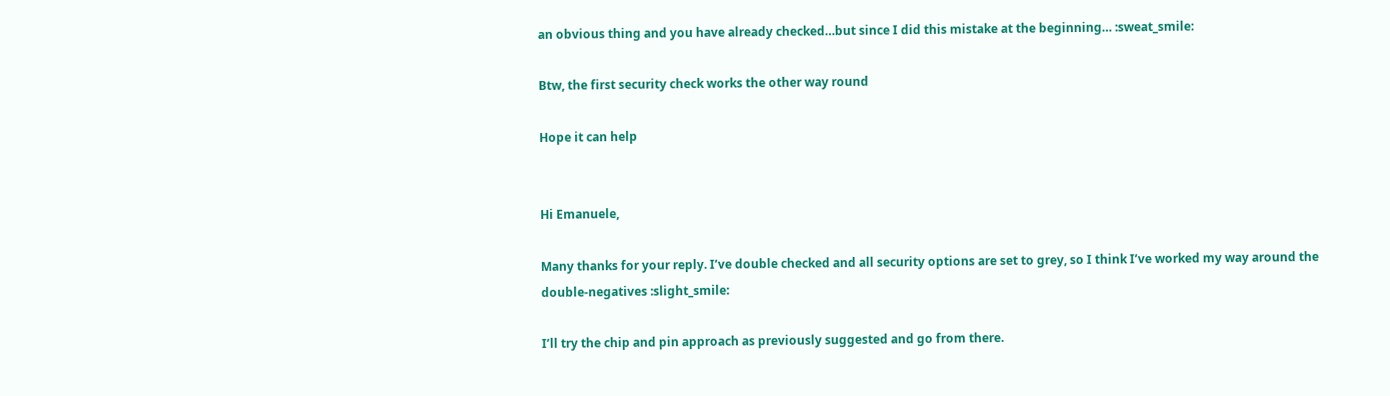an obvious thing and you have already checked…but since I did this mistake at the beginning… :sweat_smile:

Btw, the first security check works the other way round

Hope it can help


Hi Emanuele,

Many thanks for your reply. I’ve double checked and all security options are set to grey, so I think I’ve worked my way around the double-negatives :slight_smile:

I’ll try the chip and pin approach as previously suggested and go from there.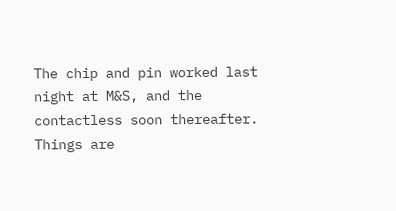The chip and pin worked last night at M&S, and the contactless soon thereafter. Things are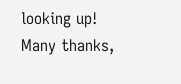looking up!
Many thanks,